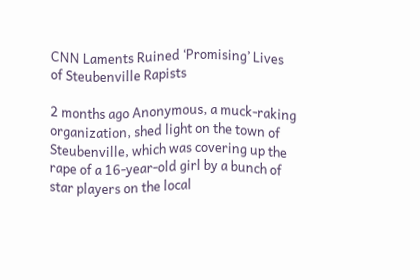CNN Laments Ruined ‘Promising’ Lives of Steubenville Rapists

2 months ago Anonymous, a muck-raking organization, shed light on the town of Steubenville, which was covering up the rape of a 16-year-old girl by a bunch of star players on the local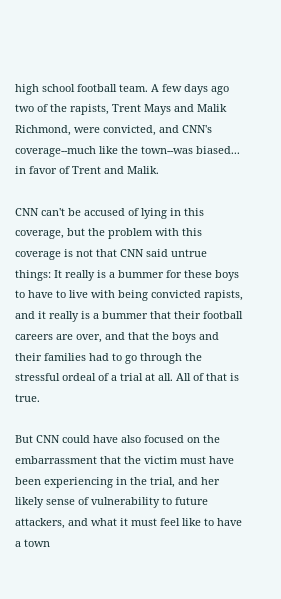high school football team. A few days ago two of the rapists, Trent Mays and Malik Richmond, were convicted, and CNN's coverage--much like the town--was biased... in favor of Trent and Malik.

CNN can't be accused of lying in this coverage, but the problem with this coverage is not that CNN said untrue things: It really is a bummer for these boys to have to live with being convicted rapists, and it really is a bummer that their football careers are over, and that the boys and their families had to go through the stressful ordeal of a trial at all. All of that is true.

But CNN could have also focused on the embarrassment that the victim must have been experiencing in the trial, and her likely sense of vulnerability to future attackers, and what it must feel like to have a town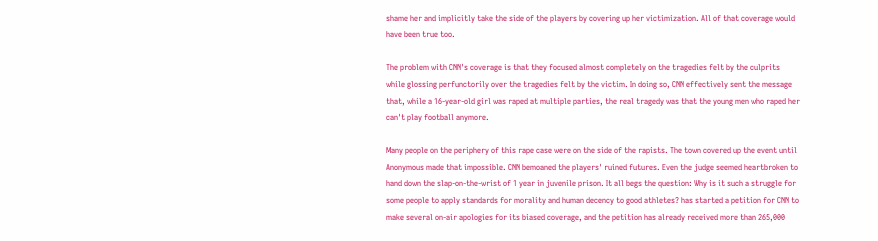shame her and implicitly take the side of the players by covering up her victimization. All of that coverage would have been true too.

The problem with CNN's coverage is that they focused almost completely on the tragedies felt by the culprits while glossing perfunctorily over the tragedies felt by the victim. In doing so, CNN effectively sent the message that, while a 16-year-old girl was raped at multiple parties, the real tragedy was that the young men who raped her can't play football anymore.

Many people on the periphery of this rape case were on the side of the rapists. The town covered up the event until Anonymous made that impossible. CNN bemoaned the players' ruined futures. Even the judge seemed heartbroken to hand down the slap-on-the-wrist of 1 year in juvenile prison. It all begs the question: Why is it such a struggle for some people to apply standards for morality and human decency to good athletes? has started a petition for CNN to make several on-air apologies for its biased coverage, and the petition has already received more than 265,000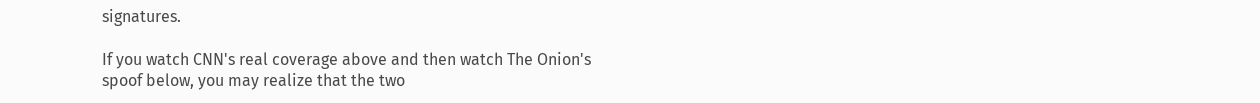signatures.

If you watch CNN's real coverage above and then watch The Onion's spoof below, you may realize that the two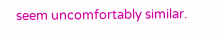seem uncomfortably similar.